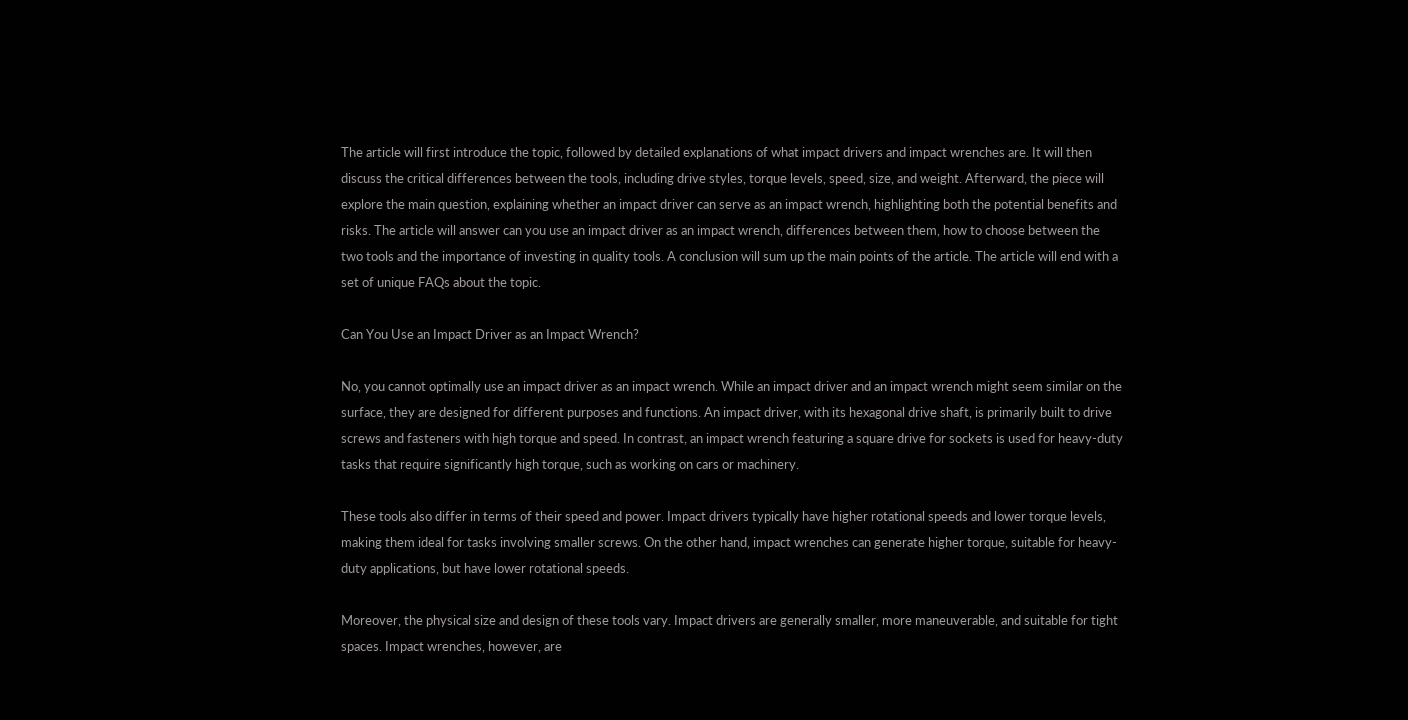The article will first introduce the topic, followed by detailed explanations of what impact drivers and impact wrenches are. It will then discuss the critical differences between the tools, including drive styles, torque levels, speed, size, and weight. Afterward, the piece will explore the main question, explaining whether an impact driver can serve as an impact wrench, highlighting both the potential benefits and risks. The article will answer can you use an impact driver as an impact wrench, differences between them, how to choose between the two tools and the importance of investing in quality tools. A conclusion will sum up the main points of the article. The article will end with a set of unique FAQs about the topic.

Can You Use an Impact Driver as an Impact Wrench?

No, you cannot optimally use an impact driver as an impact wrench. While an impact driver and an impact wrench might seem similar on the surface, they are designed for different purposes and functions. An impact driver, with its hexagonal drive shaft, is primarily built to drive screws and fasteners with high torque and speed. In contrast, an impact wrench featuring a square drive for sockets is used for heavy-duty tasks that require significantly high torque, such as working on cars or machinery.

These tools also differ in terms of their speed and power. Impact drivers typically have higher rotational speeds and lower torque levels, making them ideal for tasks involving smaller screws. On the other hand, impact wrenches can generate higher torque, suitable for heavy-duty applications, but have lower rotational speeds.

Moreover, the physical size and design of these tools vary. Impact drivers are generally smaller, more maneuverable, and suitable for tight spaces. Impact wrenches, however, are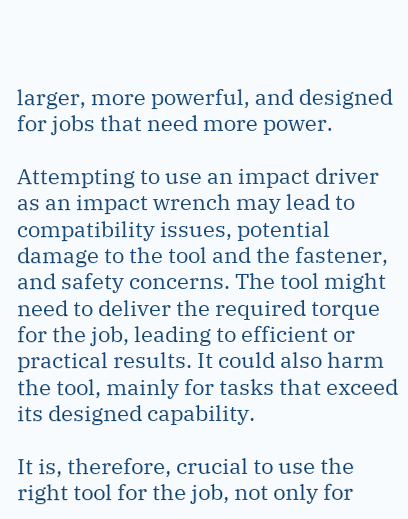larger, more powerful, and designed for jobs that need more power.

Attempting to use an impact driver as an impact wrench may lead to compatibility issues, potential damage to the tool and the fastener, and safety concerns. The tool might need to deliver the required torque for the job, leading to efficient or practical results. It could also harm the tool, mainly for tasks that exceed its designed capability.

It is, therefore, crucial to use the right tool for the job, not only for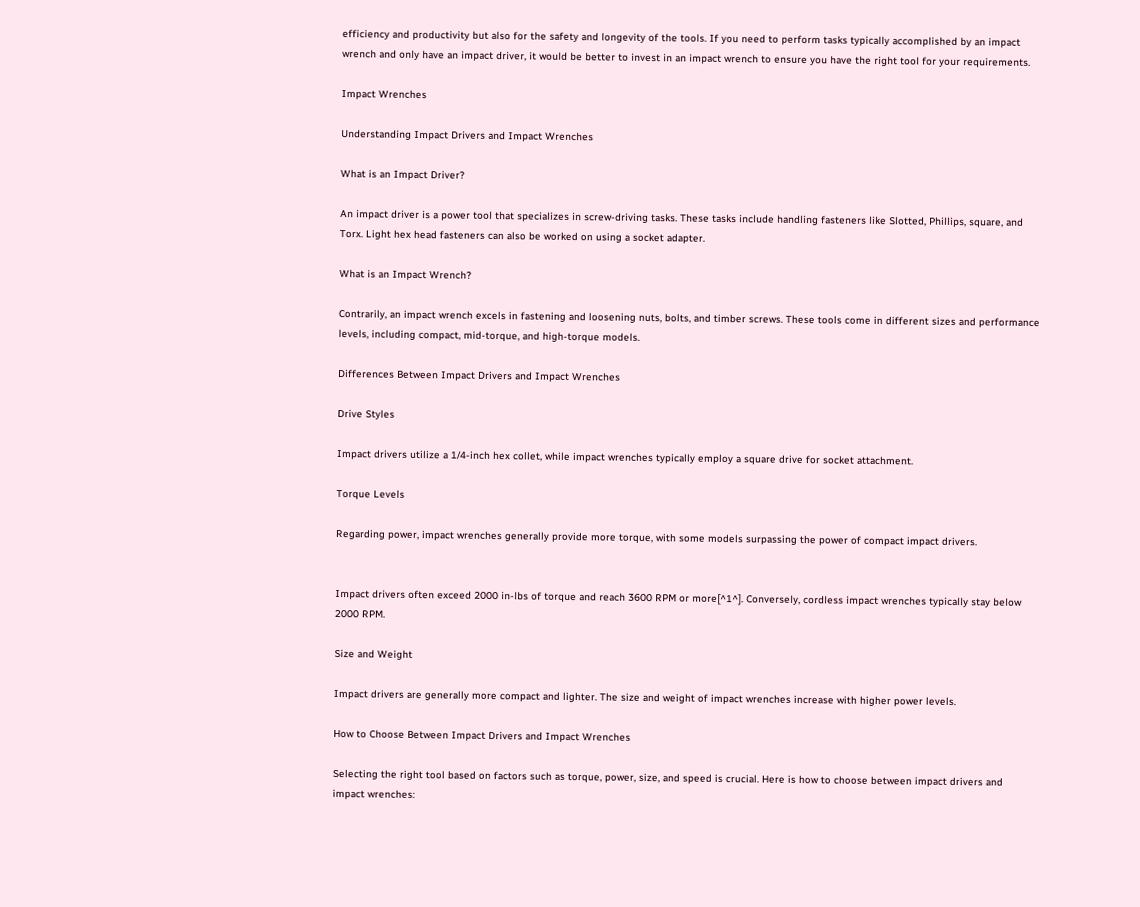efficiency and productivity but also for the safety and longevity of the tools. If you need to perform tasks typically accomplished by an impact wrench and only have an impact driver, it would be better to invest in an impact wrench to ensure you have the right tool for your requirements.

Impact Wrenches

Understanding Impact Drivers and Impact Wrenches

What is an Impact Driver?

An impact driver is a power tool that specializes in screw-driving tasks. These tasks include handling fasteners like Slotted, Phillips, square, and Torx. Light hex head fasteners can also be worked on using a socket adapter.

What is an Impact Wrench?

Contrarily, an impact wrench excels in fastening and loosening nuts, bolts, and timber screws. These tools come in different sizes and performance levels, including compact, mid-torque, and high-torque models.

Differences Between Impact Drivers and Impact Wrenches

Drive Styles

Impact drivers utilize a 1/4-inch hex collet, while impact wrenches typically employ a square drive for socket attachment.

Torque Levels

Regarding power, impact wrenches generally provide more torque, with some models surpassing the power of compact impact drivers.


Impact drivers often exceed 2000 in-lbs of torque and reach 3600 RPM or more[^1^]. Conversely, cordless impact wrenches typically stay below 2000 RPM.

Size and Weight

Impact drivers are generally more compact and lighter. The size and weight of impact wrenches increase with higher power levels.

How to Choose Between Impact Drivers and Impact Wrenches

Selecting the right tool based on factors such as torque, power, size, and speed is crucial. Here is how to choose between impact drivers and impact wrenches: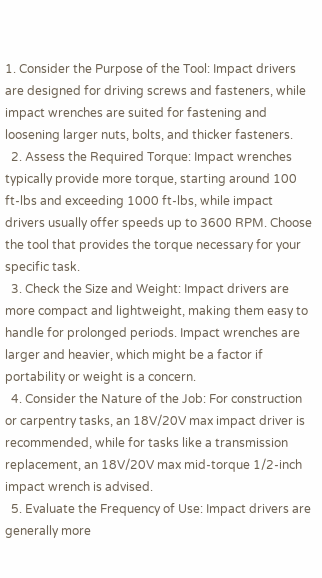1. Consider the Purpose of the Tool: Impact drivers are designed for driving screws and fasteners, while impact wrenches are suited for fastening and loosening larger nuts, bolts, and thicker fasteners.
  2. Assess the Required Torque: Impact wrenches typically provide more torque, starting around 100 ft-lbs and exceeding 1000 ft-lbs, while impact drivers usually offer speeds up to 3600 RPM. Choose the tool that provides the torque necessary for your specific task.
  3. Check the Size and Weight: Impact drivers are more compact and lightweight, making them easy to handle for prolonged periods. Impact wrenches are larger and heavier, which might be a factor if portability or weight is a concern.
  4. Consider the Nature of the Job: For construction or carpentry tasks, an 18V/20V max impact driver is recommended, while for tasks like a transmission replacement, an 18V/20V max mid-torque 1/2-inch impact wrench is advised.
  5. Evaluate the Frequency of Use: Impact drivers are generally more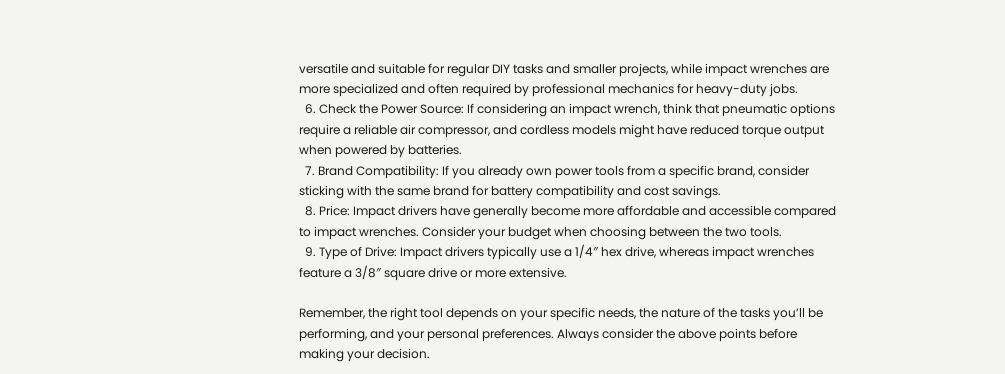versatile and suitable for regular DIY tasks and smaller projects, while impact wrenches are more specialized and often required by professional mechanics for heavy-duty jobs.
  6. Check the Power Source: If considering an impact wrench, think that pneumatic options require a reliable air compressor, and cordless models might have reduced torque output when powered by batteries.
  7. Brand Compatibility: If you already own power tools from a specific brand, consider sticking with the same brand for battery compatibility and cost savings.
  8. Price: Impact drivers have generally become more affordable and accessible compared to impact wrenches. Consider your budget when choosing between the two tools.
  9. Type of Drive: Impact drivers typically use a 1/4″ hex drive, whereas impact wrenches feature a 3/8″ square drive or more extensive.

Remember, the right tool depends on your specific needs, the nature of the tasks you’ll be performing, and your personal preferences. Always consider the above points before making your decision.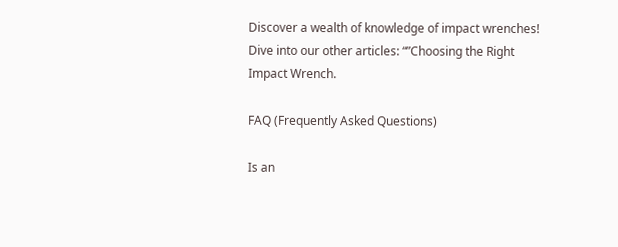Discover a wealth of knowledge of impact wrenches! Dive into our other articles: “”Choosing the Right Impact Wrench.

FAQ (Frequently Asked Questions)

Is an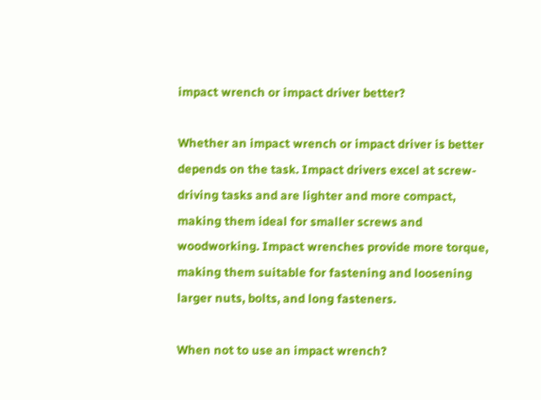impact wrench or impact driver better?

Whether an impact wrench or impact driver is better depends on the task. Impact drivers excel at screw-driving tasks and are lighter and more compact, making them ideal for smaller screws and woodworking. Impact wrenches provide more torque, making them suitable for fastening and loosening larger nuts, bolts, and long fasteners.

When not to use an impact wrench?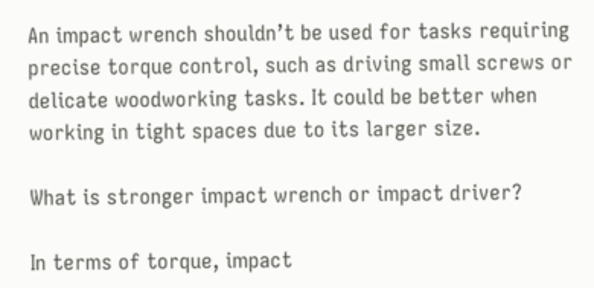An impact wrench shouldn’t be used for tasks requiring precise torque control, such as driving small screws or delicate woodworking tasks. It could be better when working in tight spaces due to its larger size.

What is stronger impact wrench or impact driver?

In terms of torque, impact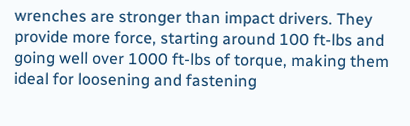wrenches are stronger than impact drivers. They provide more force, starting around 100 ft-lbs and going well over 1000 ft-lbs of torque, making them ideal for loosening and fastening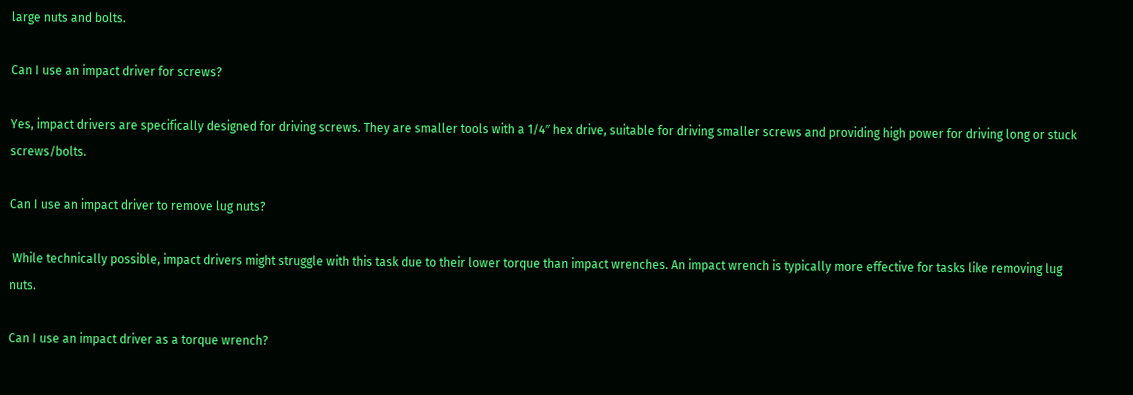large nuts and bolts.

Can I use an impact driver for screws?

Yes, impact drivers are specifically designed for driving screws. They are smaller tools with a 1/4″ hex drive, suitable for driving smaller screws and providing high power for driving long or stuck screws/bolts.

Can I use an impact driver to remove lug nuts?

 While technically possible, impact drivers might struggle with this task due to their lower torque than impact wrenches. An impact wrench is typically more effective for tasks like removing lug nuts.

Can I use an impact driver as a torque wrench?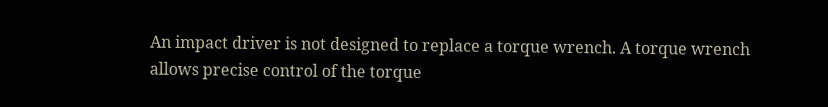An impact driver is not designed to replace a torque wrench. A torque wrench allows precise control of the torque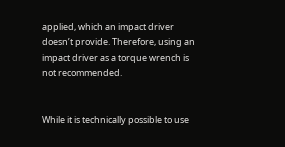applied, which an impact driver doesn’t provide. Therefore, using an impact driver as a torque wrench is not recommended.


While it is technically possible to use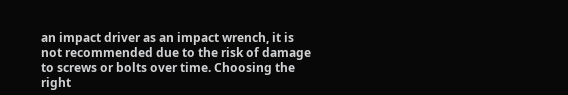an impact driver as an impact wrench, it is not recommended due to the risk of damage to screws or bolts over time. Choosing the right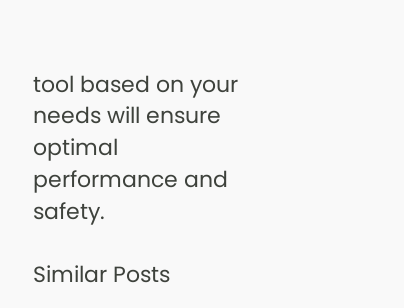tool based on your needs will ensure optimal performance and safety.

Similar Posts